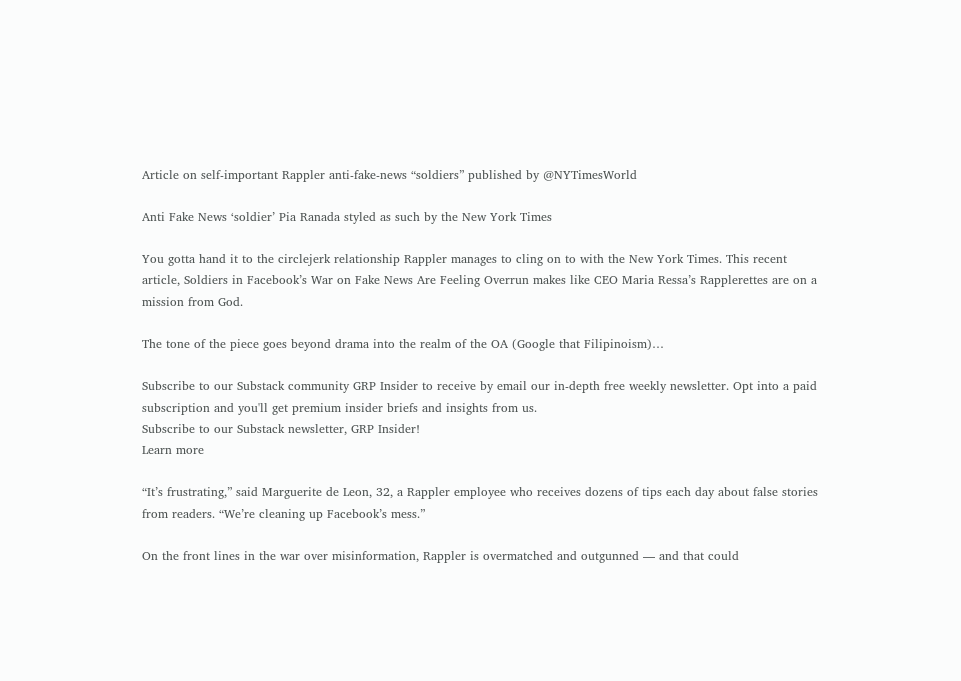Article on self-important Rappler anti-fake-news “soldiers” published by @NYTimesWorld

Anti Fake News ‘soldier’ Pia Ranada styled as such by the New York Times

You gotta hand it to the circlejerk relationship Rappler manages to cling on to with the New York Times. This recent article, Soldiers in Facebook’s War on Fake News Are Feeling Overrun makes like CEO Maria Ressa’s Rapplerettes are on a mission from God.

The tone of the piece goes beyond drama into the realm of the OA (Google that Filipinoism)…

Subscribe to our Substack community GRP Insider to receive by email our in-depth free weekly newsletter. Opt into a paid subscription and you'll get premium insider briefs and insights from us.
Subscribe to our Substack newsletter, GRP Insider!
Learn more

“It’s frustrating,” said Marguerite de Leon, 32, a Rappler employee who receives dozens of tips each day about false stories from readers. “We’re cleaning up Facebook’s mess.”

On the front lines in the war over misinformation, Rappler is overmatched and outgunned — and that could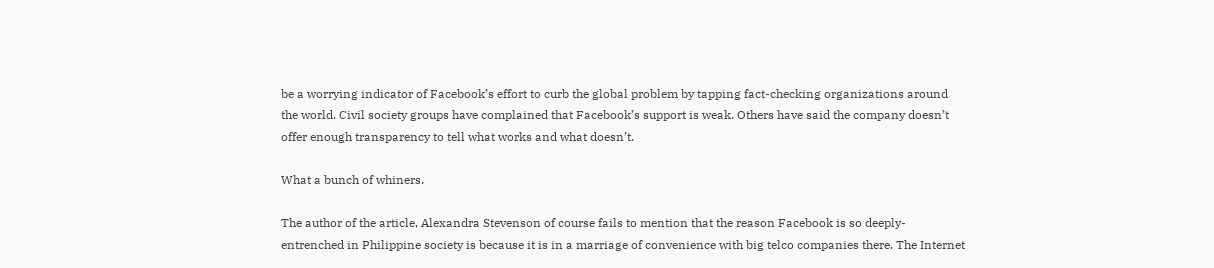be a worrying indicator of Facebook’s effort to curb the global problem by tapping fact-checking organizations around the world. Civil society groups have complained that Facebook’s support is weak. Others have said the company doesn’t offer enough transparency to tell what works and what doesn’t.

What a bunch of whiners.

The author of the article, Alexandra Stevenson of course fails to mention that the reason Facebook is so deeply-entrenched in Philippine society is because it is in a marriage of convenience with big telco companies there. The Internet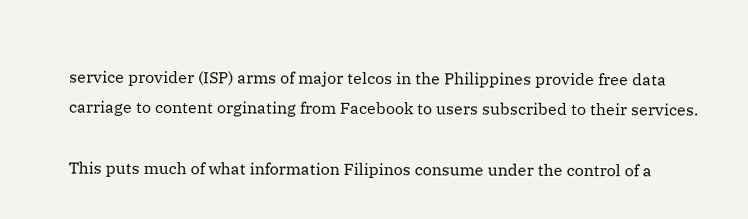service provider (ISP) arms of major telcos in the Philippines provide free data carriage to content orginating from Facebook to users subscribed to their services.

This puts much of what information Filipinos consume under the control of a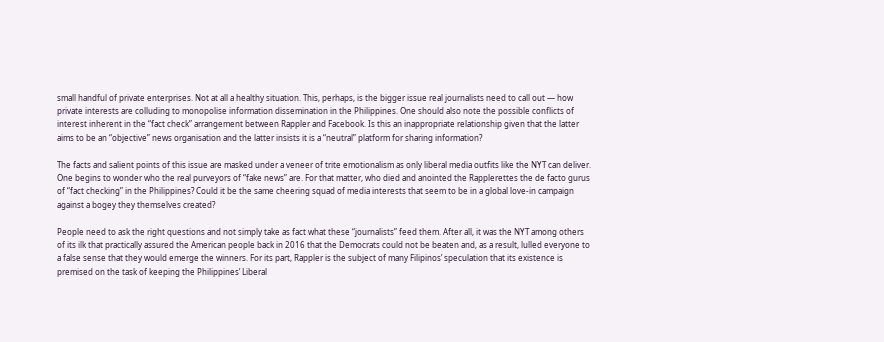small handful of private enterprises. Not at all a healthy situation. This, perhaps, is the bigger issue real journalists need to call out — how private interests are colluding to monopolise information dissemination in the Philippines. One should also note the possible conflicts of interest inherent in the “fact check” arrangement between Rappler and Facebook. Is this an inappropriate relationship given that the latter aims to be an “objective” news organisation and the latter insists it is a “neutral” platform for sharing information?

The facts and salient points of this issue are masked under a veneer of trite emotionalism as only liberal media outfits like the NYT can deliver. One begins to wonder who the real purveyors of “fake news” are. For that matter, who died and anointed the Rapplerettes the de facto gurus of “fact checking” in the Philippines? Could it be the same cheering squad of media interests that seem to be in a global love-in campaign against a bogey they themselves created?

People need to ask the right questions and not simply take as fact what these “journalists” feed them. After all, it was the NYT among others of its ilk that practically assured the American people back in 2016 that the Democrats could not be beaten and, as a result, lulled everyone to a false sense that they would emerge the winners. For its part, Rappler is the subject of many Filipinos’ speculation that its existence is premised on the task of keeping the Philippines’ Liberal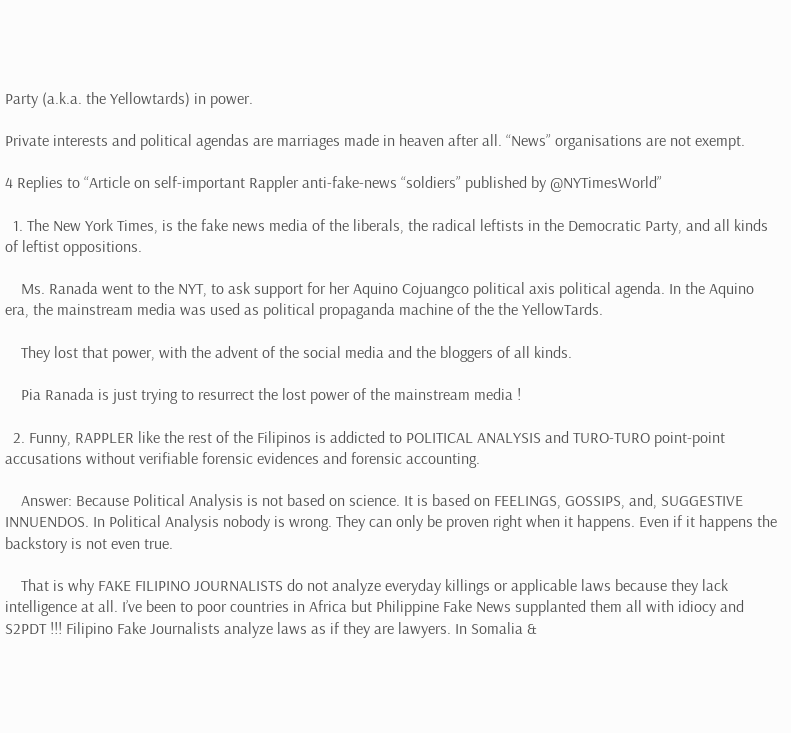Party (a.k.a. the Yellowtards) in power.

Private interests and political agendas are marriages made in heaven after all. “News” organisations are not exempt.

4 Replies to “Article on self-important Rappler anti-fake-news “soldiers” published by @NYTimesWorld”

  1. The New York Times, is the fake news media of the liberals, the radical leftists in the Democratic Party, and all kinds of leftist oppositions.

    Ms. Ranada went to the NYT, to ask support for her Aquino Cojuangco political axis political agenda. In the Aquino era, the mainstream media was used as political propaganda machine of the the YellowTards.

    They lost that power, with the advent of the social media and the bloggers of all kinds.

    Pia Ranada is just trying to resurrect the lost power of the mainstream media !

  2. Funny, RAPPLER like the rest of the Filipinos is addicted to POLITICAL ANALYSIS and TURO-TURO point-point accusations without verifiable forensic evidences and forensic accounting.

    Answer: Because Political Analysis is not based on science. It is based on FEELINGS, GOSSIPS, and, SUGGESTIVE INNUENDOS. In Political Analysis nobody is wrong. They can only be proven right when it happens. Even if it happens the backstory is not even true.

    That is why FAKE FILIPINO JOURNALISTS do not analyze everyday killings or applicable laws because they lack intelligence at all. I’ve been to poor countries in Africa but Philippine Fake News supplanted them all with idiocy and S2PDT !!! Filipino Fake Journalists analyze laws as if they are lawyers. In Somalia &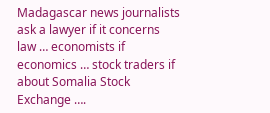Madagascar news journalists ask a lawyer if it concerns law … economists if economics … stock traders if about Somalia Stock Exchange ….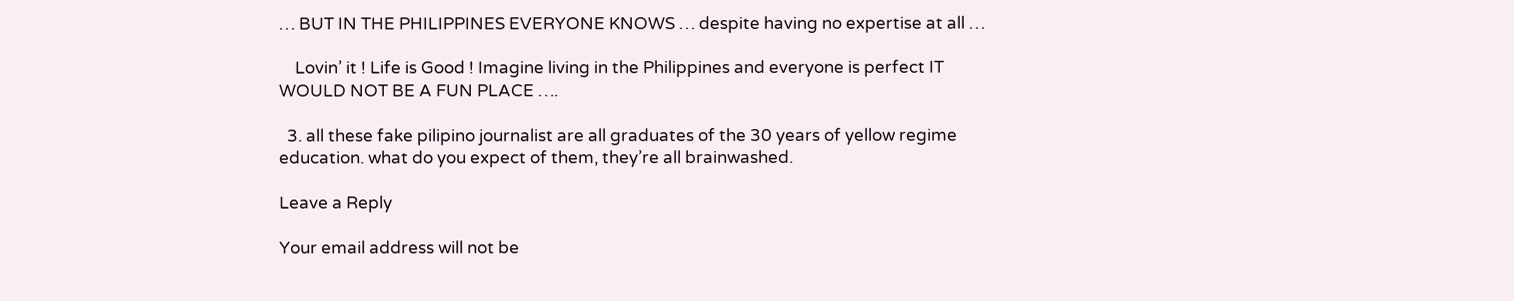… BUT IN THE PHILIPPINES EVERYONE KNOWS … despite having no expertise at all …

    Lovin’ it ! Life is Good ! Imagine living in the Philippines and everyone is perfect IT WOULD NOT BE A FUN PLACE ….

  3. all these fake pilipino journalist are all graduates of the 30 years of yellow regime education. what do you expect of them, they’re all brainwashed.

Leave a Reply

Your email address will not be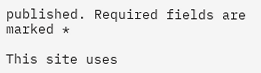published. Required fields are marked *

This site uses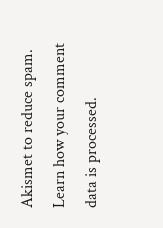Akismet to reduce spam. Learn how your comment data is processed.